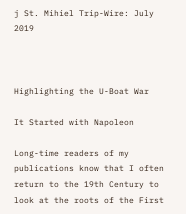j St. Mihiel Trip-Wire: July 2019



Highlighting the U-Boat War

It Started with Napoleon

Long-time readers of my publications know that I often return to the 19th Century to look at the roots of the First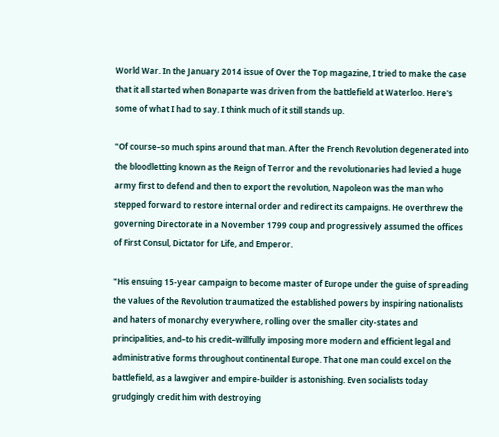World War. In the January 2014 issue of Over the Top magazine, I tried to make the case that it all started when Bonaparte was driven from the battlefield at Waterloo. Here's some of what I had to say. I think much of it still stands up.

"Of course–so much spins around that man. After the French Revolution degenerated into the bloodletting known as the Reign of Terror and the revolutionaries had levied a huge army first to defend and then to export the revolution, Napoleon was the man who stepped forward to restore internal order and redirect its campaigns. He overthrew the governing Directorate in a November 1799 coup and progressively assumed the offices of First Consul, Dictator for Life, and Emperor.

"His ensuing 15-year campaign to become master of Europe under the guise of spreading the values of the Revolution traumatized the established powers by inspiring nationalists and haters of monarchy everywhere, rolling over the smaller city-states and principalities, and–to his credit–willfully imposing more modern and efficient legal and administrative forms throughout continental Europe. That one man could excel on the battlefield, as a lawgiver and empire-builder is astonishing. Even socialists today grudgingly credit him with destroying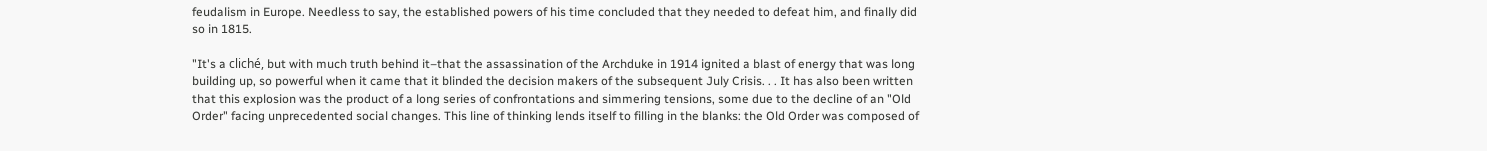feudalism in Europe. Needless to say, the established powers of his time concluded that they needed to defeat him, and finally did so in 1815.

"It's a cliché, but with much truth behind it–that the assassination of the Archduke in 1914 ignited a blast of energy that was long building up, so powerful when it came that it blinded the decision makers of the subsequent July Crisis. . . It has also been written that this explosion was the product of a long series of confrontations and simmering tensions, some due to the decline of an "Old Order" facing unprecedented social changes. This line of thinking lends itself to filling in the blanks: the Old Order was composed of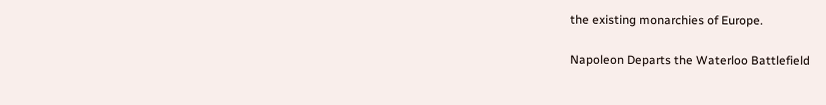the existing monarchies of Europe.

Napoleon Departs the Waterloo Battlefield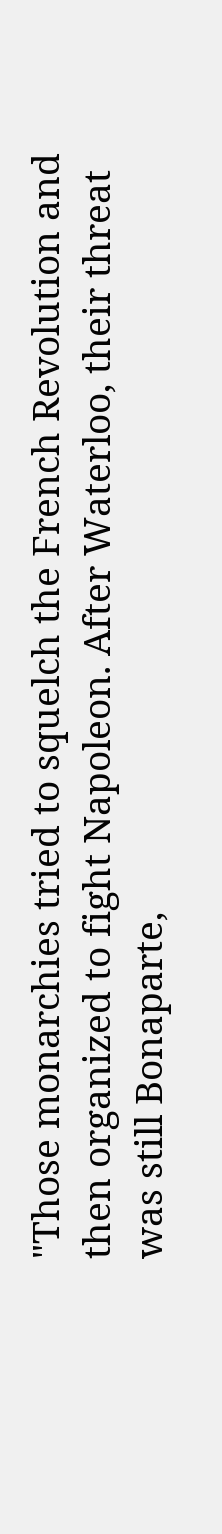"Those monarchies tried to squelch the French Revolution and then organized to fight Napoleon. After Waterloo, their threat was still Bonaparte,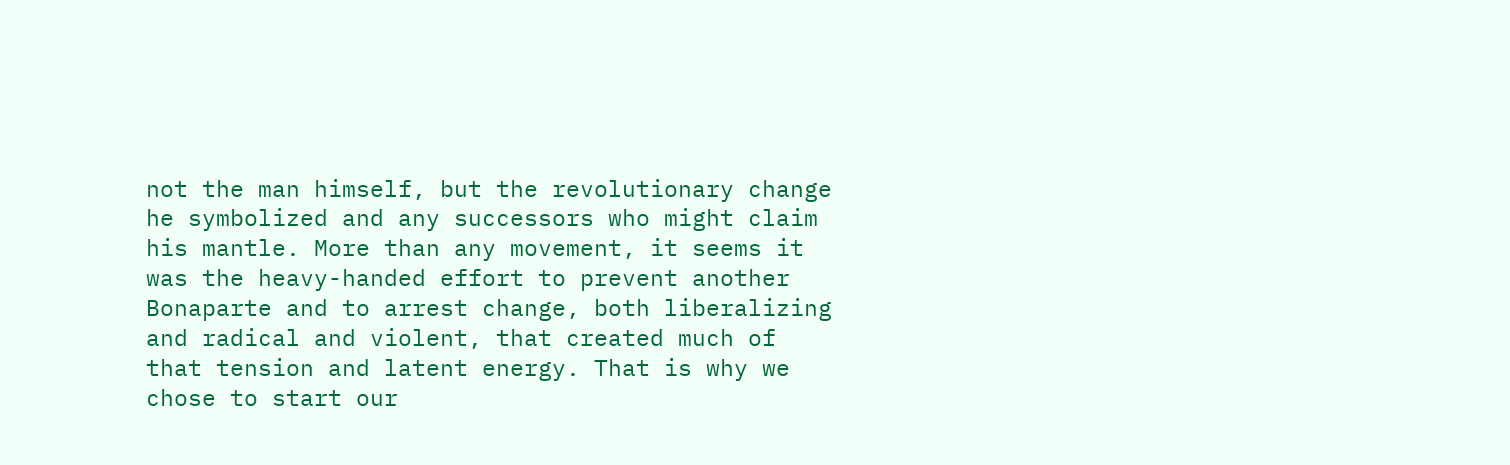not the man himself, but the revolutionary change he symbolized and any successors who might claim his mantle. More than any movement, it seems it was the heavy-handed effort to prevent another Bonaparte and to arrest change, both liberalizing and radical and violent, that created much of that tension and latent energy. That is why we chose to start our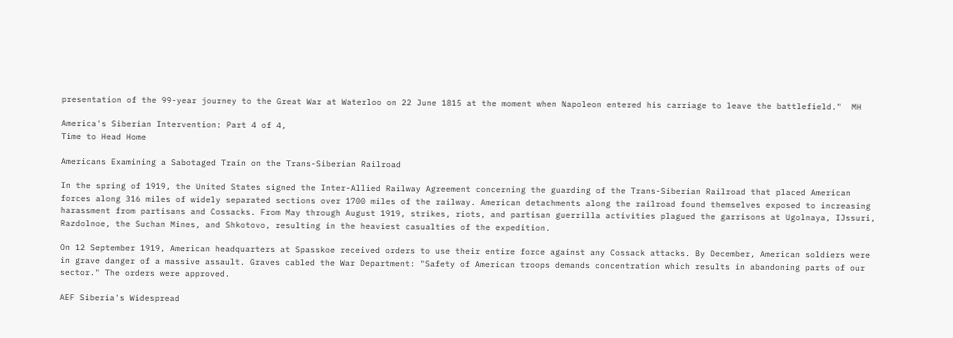presentation of the 99-year journey to the Great War at Waterloo on 22 June 1815 at the moment when Napoleon entered his carriage to leave the battlefield."  MH

America's Siberian Intervention: Part 4 of 4,
Time to Head Home

Americans Examining a Sabotaged Train on the Trans-Siberian Railroad

In the spring of 1919, the United States signed the Inter-Allied Railway Agreement concerning the guarding of the Trans-Siberian Railroad that placed American forces along 316 miles of widely separated sections over 1700 miles of the railway. American detachments along the railroad found themselves exposed to increasing harassment from partisans and Cossacks. From May through August 1919, strikes, riots, and partisan guerrilla activities plagued the garrisons at Ugolnaya, IJssuri, Razdolnoe, the Suchan Mines, and Shkotovo, resulting in the heaviest casualties of the expedition.

On 12 September 1919, American headquarters at Spasskoe received orders to use their entire force against any Cossack attacks. By December, American soldiers were in grave danger of a massive assault. Graves cabled the War Department: "Safety of American troops demands concentration which results in abandoning parts of our sector." The orders were approved.

AEF Siberia's Widespread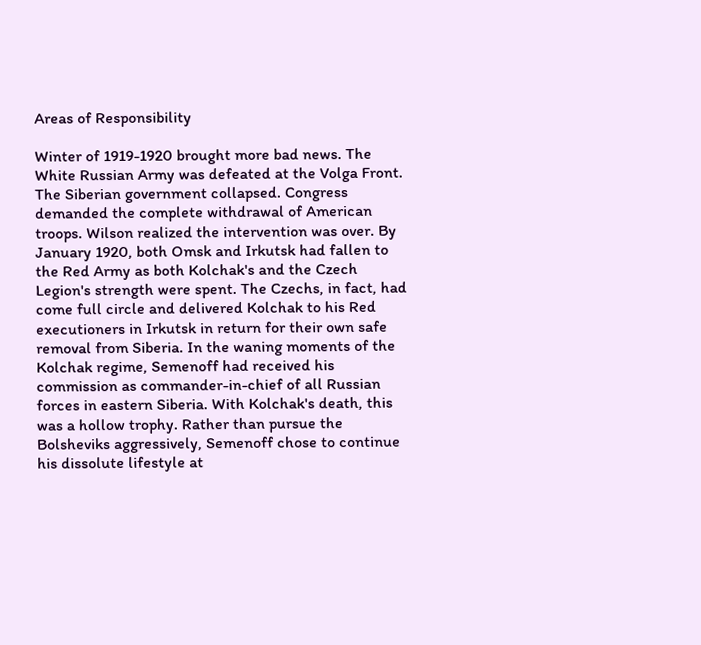Areas of Responsibility

Winter of 1919-1920 brought more bad news. The White Russian Army was defeated at the Volga Front. The Siberian government collapsed. Congress demanded the complete withdrawal of American troops. Wilson realized the intervention was over. By January 1920, both Omsk and Irkutsk had fallen to the Red Army as both Kolchak's and the Czech Legion's strength were spent. The Czechs, in fact, had come full circle and delivered Kolchak to his Red executioners in Irkutsk in return for their own safe removal from Siberia. In the waning moments of the Kolchak regime, Semenoff had received his commission as commander-in-chief of all Russian forces in eastern Siberia. With Kolchak's death, this was a hollow trophy. Rather than pursue the Bolsheviks aggressively, Semenoff chose to continue his dissolute lifestyle at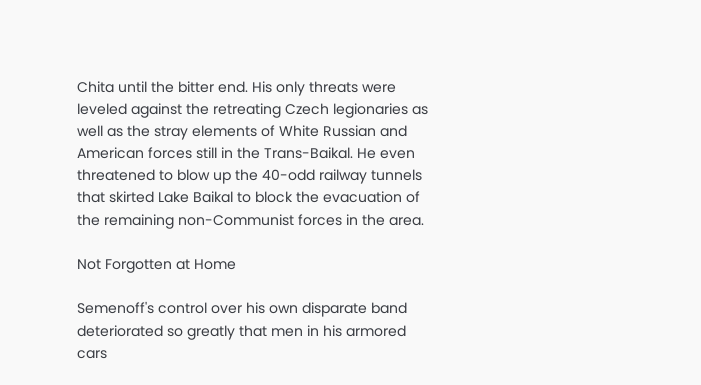Chita until the bitter end. His only threats were leveled against the retreating Czech legionaries as well as the stray elements of White Russian and American forces still in the Trans-Baikal. He even threatened to blow up the 40-odd railway tunnels that skirted Lake Baikal to block the evacuation of the remaining non-Communist forces in the area.

Not Forgotten at Home

Semenoff's control over his own disparate band deteriorated so greatly that men in his armored cars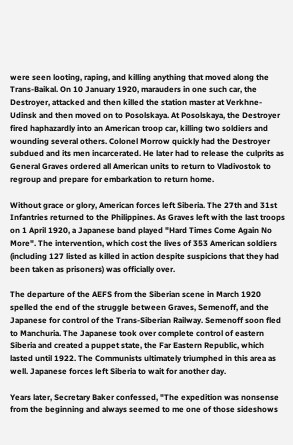were seen looting, raping, and killing anything that moved along the Trans-Baikal. On 10 January 1920, marauders in one such car, the Destroyer, attacked and then killed the station master at Verkhne-Udinsk and then moved on to Posolskaya. At Posolskaya, the Destroyer fired haphazardly into an American troop car, killing two soldiers and wounding several others. Colonel Morrow quickly had the Destroyer subdued and its men incarcerated. He later had to release the culprits as General Graves ordered all American units to return to Vladivostok to regroup and prepare for embarkation to return home.

Without grace or glory, American forces left Siberia. The 27th and 31st Infantries returned to the Philippines. As Graves left with the last troops on 1 April 1920, a Japanese band played "Hard Times Come Again No More". The intervention, which cost the lives of 353 American soldiers (including 127 listed as killed in action despite suspicions that they had been taken as prisoners) was officially over.

The departure of the AEFS from the Siberian scene in March 1920 spelled the end of the struggle between Graves, Semenoff, and the Japanese for control of the Trans-Siberian Railway. Semenoff soon fled to Manchuria. The Japanese took over complete control of eastern Siberia and created a puppet state, the Far Eastern Republic, which lasted until 1922. The Communists ultimately triumphed in this area as well. Japanese forces left Siberia to wait for another day.

Years later, Secretary Baker confessed, "The expedition was nonsense from the beginning and always seemed to me one of those sideshows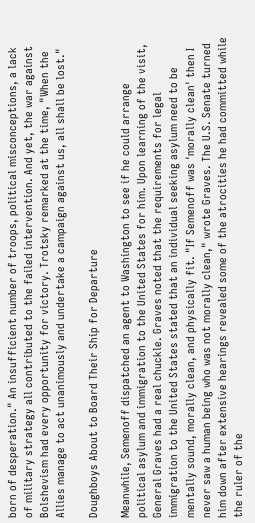born of desperation." An insufficient number of troops, political misconceptions, a lack of military strategy all contributed to the failed intervention. And yet, the war against Bolshevism had every opportunity for victory. Trotsky remarked at the time, "When the Allies manage to act unanimously and undertake a campaign against us, all shall be lost."

Doughboys About to Board Their Ship for Departure

Meanwhile, Semenoff dispatched an agent to Washington to see if he could arrange political asylum and immigration to the United States for him. Upon learning of the visit, General Graves had a real chuckle. Graves noted that the requirements for legal immigration to the United States stated that an individual seeking asylum need to be mentally sound, morally clean, and physically fit. "If Semenoff was 'morally clean' then I never saw a human being who was not morally clean," wrote Graves. The U.S. Senate turned him down after extensive hearings revealed some of the atrocities he had committed while the ruler of the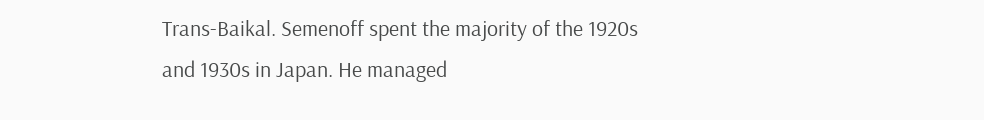Trans-Baikal. Semenoff spent the majority of the 1920s and 1930s in Japan. He managed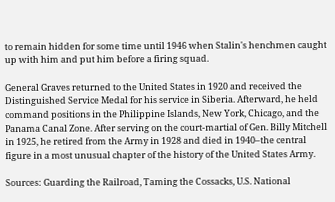to remain hidden for some time until 1946 when Stalin's henchmen caught up with him and put him before a firing squad.

General Graves returned to the United States in 1920 and received the Distinguished Service Medal for his service in Siberia. Afterward, he held command positions in the Philippine Islands, New York, Chicago, and the Panama Canal Zone. After serving on the court-martial of Gen. Billy Mitchell in 1925, he retired from the Army in 1928 and died in 1940–the central figure in a most unusual chapter of the history of the United States Army.

Sources: Guarding the Railroad, Taming the Cossacks, U.S. National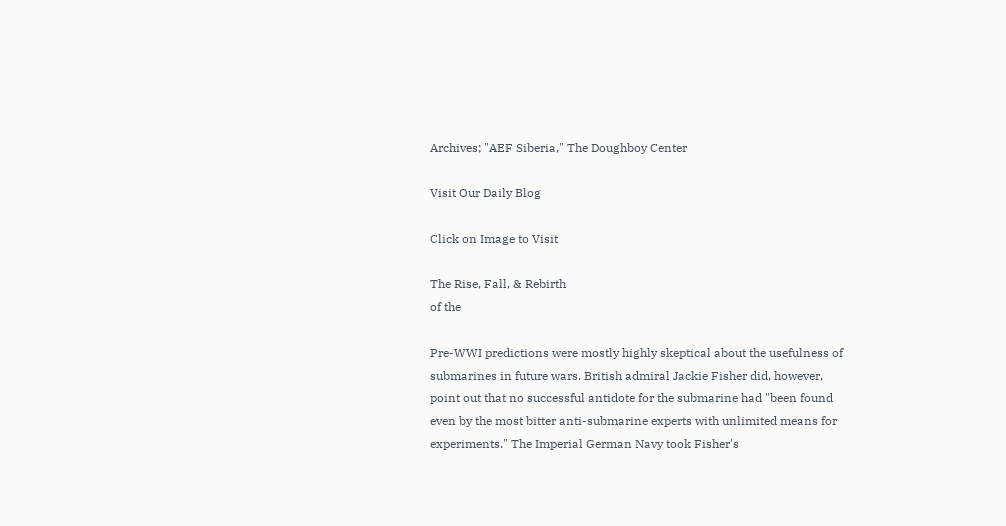Archives; "AEF Siberia," The Doughboy Center

Visit Our Daily Blog

Click on Image to Visit

The Rise, Fall, & Rebirth
of the

Pre-WWI predictions were mostly highly skeptical about the usefulness of submarines in future wars. British admiral Jackie Fisher did, however, point out that no successful antidote for the submarine had "been found even by the most bitter anti-submarine experts with unlimited means for experiments." The Imperial German Navy took Fisher's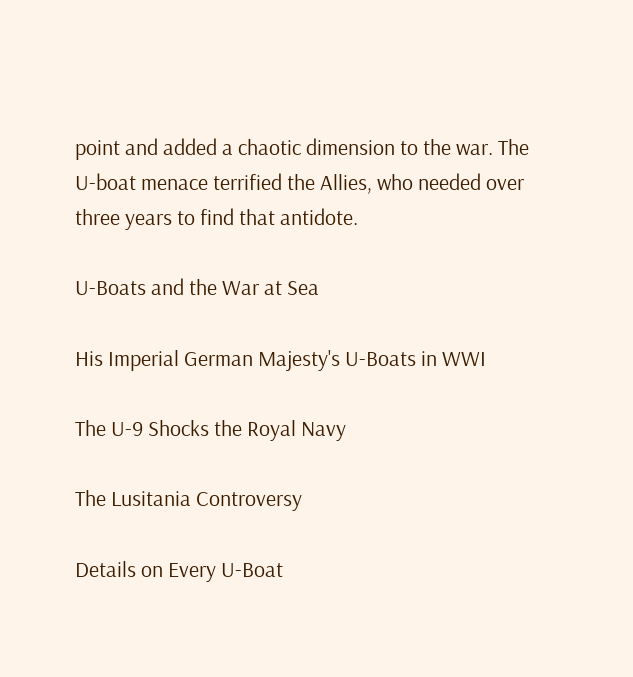point and added a chaotic dimension to the war. The U-boat menace terrified the Allies, who needed over three years to find that antidote.

U-Boats and the War at Sea

His Imperial German Majesty's U-Boats in WWI

The U-9 Shocks the Royal Navy

The Lusitania Controversy

Details on Every U-Boat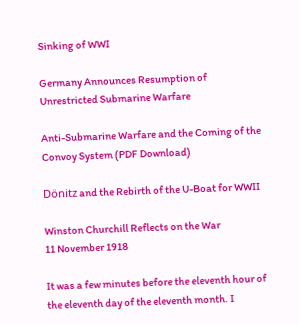Sinking of WWI

Germany Announces Resumption of Unrestricted Submarine Warfare

Anti-Submarine Warfare and the Coming of the Convoy System (PDF Download)

Dönitz and the Rebirth of the U-Boat for WWII

Winston Churchill Reflects on the War
11 November 1918

It was a few minutes before the eleventh hour of the eleventh day of the eleventh month. I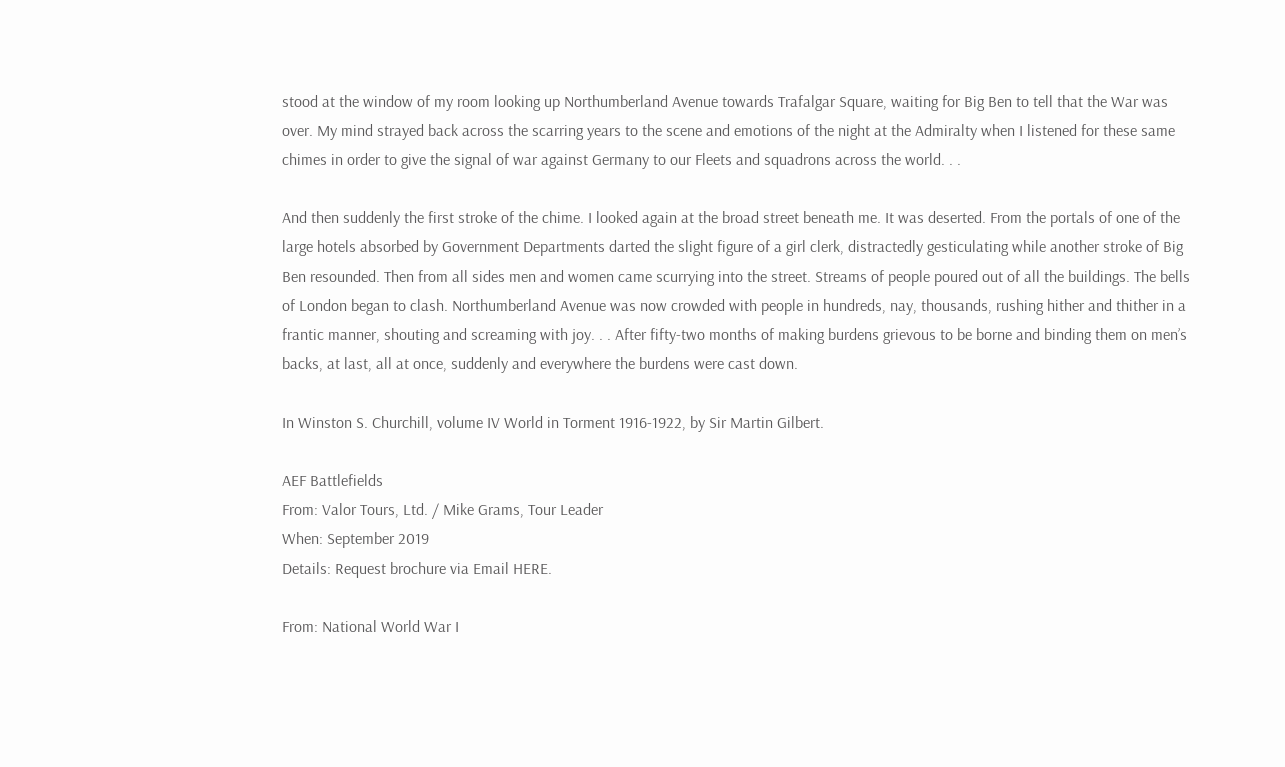stood at the window of my room looking up Northumberland Avenue towards Trafalgar Square, waiting for Big Ben to tell that the War was over. My mind strayed back across the scarring years to the scene and emotions of the night at the Admiralty when I listened for these same chimes in order to give the signal of war against Germany to our Fleets and squadrons across the world. . .

And then suddenly the first stroke of the chime. I looked again at the broad street beneath me. It was deserted. From the portals of one of the large hotels absorbed by Government Departments darted the slight figure of a girl clerk, distractedly gesticulating while another stroke of Big Ben resounded. Then from all sides men and women came scurrying into the street. Streams of people poured out of all the buildings. The bells of London began to clash. Northumberland Avenue was now crowded with people in hundreds, nay, thousands, rushing hither and thither in a frantic manner, shouting and screaming with joy. . . After fifty-two months of making burdens grievous to be borne and binding them on men’s backs, at last, all at once, suddenly and everywhere the burdens were cast down.

In Winston S. Churchill, volume IV World in Torment 1916-1922, by Sir Martin Gilbert.

AEF Battlefields
From: Valor Tours, Ltd. / Mike Grams, Tour Leader
When: September 2019
Details: Request brochure via Email HERE.

From: National World War I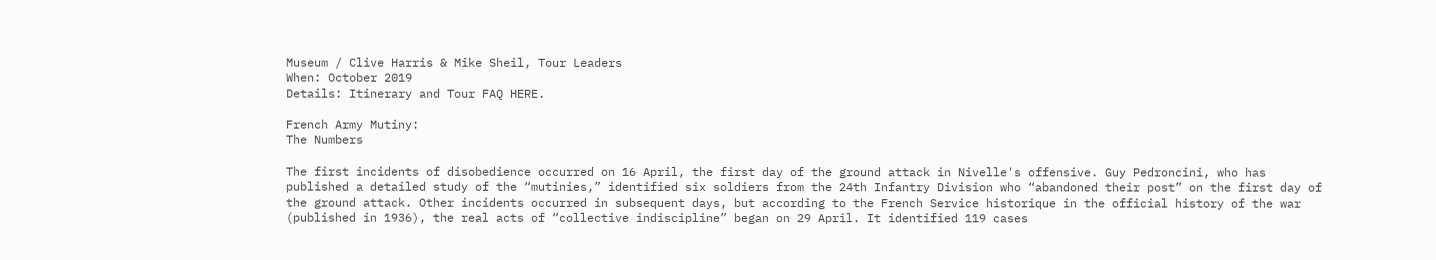Museum / Clive Harris & Mike Sheil, Tour Leaders
When: October 2019
Details: Itinerary and Tour FAQ HERE.

French Army Mutiny:
The Numbers

The first incidents of disobedience occurred on 16 April, the first day of the ground attack in Nivelle's offensive. Guy Pedroncini, who has published a detailed study of the “mutinies,” identified six soldiers from the 24th Infantry Division who “abandoned their post” on the first day of the ground attack. Other incidents occurred in subsequent days, but according to the French Service historique in the official history of the war (published in 1936), the real acts of “collective indiscipline” began on 29 April. It identified 119 cases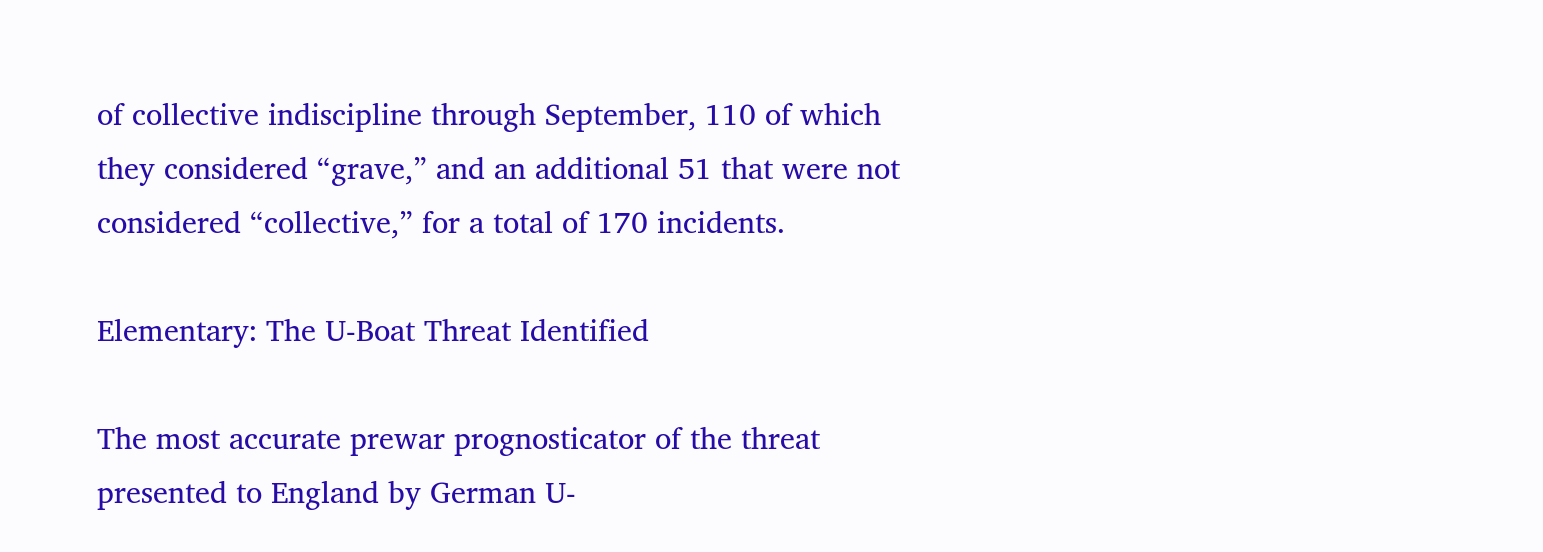of collective indiscipline through September, 110 of which they considered “grave,” and an additional 51 that were not considered “collective,” for a total of 170 incidents.

Elementary: The U-Boat Threat Identified

The most accurate prewar prognosticator of the threat presented to England by German U-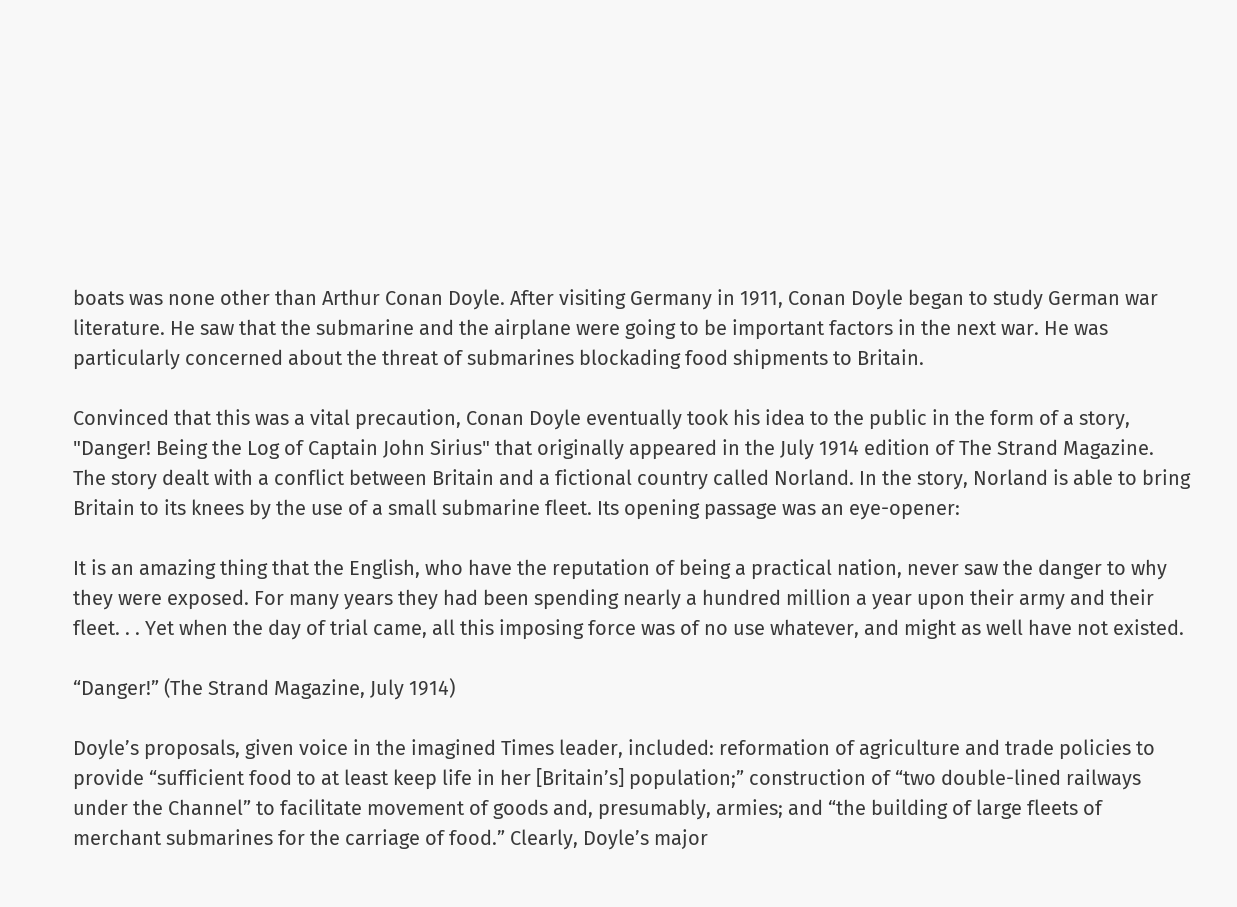boats was none other than Arthur Conan Doyle. After visiting Germany in 1911, Conan Doyle began to study German war literature. He saw that the submarine and the airplane were going to be important factors in the next war. He was particularly concerned about the threat of submarines blockading food shipments to Britain.

Convinced that this was a vital precaution, Conan Doyle eventually took his idea to the public in the form of a story, "Danger! Being the Log of Captain John Sirius" that originally appeared in the July 1914 edition of The Strand Magazine. The story dealt with a conflict between Britain and a fictional country called Norland. In the story, Norland is able to bring Britain to its knees by the use of a small submarine fleet. Its opening passage was an eye-opener:

It is an amazing thing that the English, who have the reputation of being a practical nation, never saw the danger to why they were exposed. For many years they had been spending nearly a hundred million a year upon their army and their fleet. . . Yet when the day of trial came, all this imposing force was of no use whatever, and might as well have not existed.

“Danger!” (The Strand Magazine, July 1914)

Doyle’s proposals, given voice in the imagined Times leader, included: reformation of agriculture and trade policies to provide “sufficient food to at least keep life in her [Britain’s] population;” construction of “two double-lined railways under the Channel” to facilitate movement of goods and, presumably, armies; and “the building of large fleets of merchant submarines for the carriage of food.” Clearly, Doyle’s major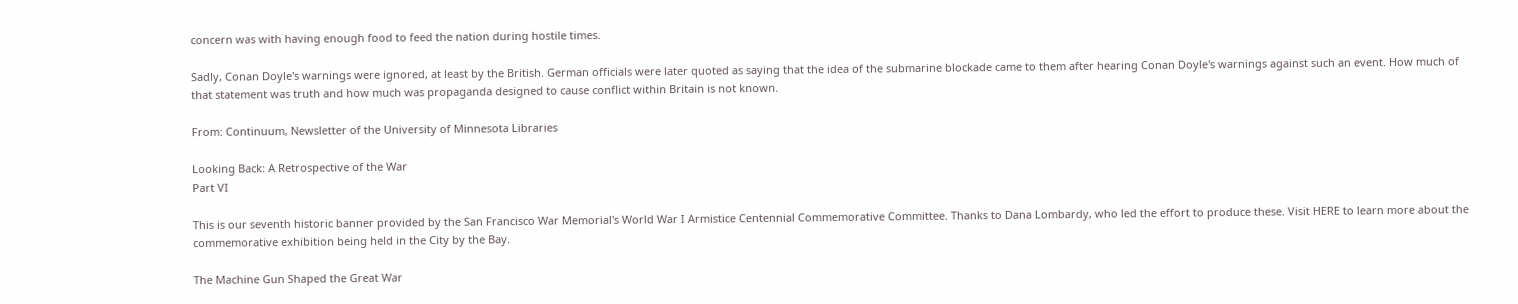concern was with having enough food to feed the nation during hostile times.

Sadly, Conan Doyle's warnings were ignored, at least by the British. German officials were later quoted as saying that the idea of the submarine blockade came to them after hearing Conan Doyle's warnings against such an event. How much of that statement was truth and how much was propaganda designed to cause conflict within Britain is not known.

From: Continuum, Newsletter of the University of Minnesota Libraries

Looking Back: A Retrospective of the War
Part VI

This is our seventh historic banner provided by the San Francisco War Memorial's World War I Armistice Centennial Commemorative Committee. Thanks to Dana Lombardy, who led the effort to produce these. Visit HERE to learn more about the commemorative exhibition being held in the City by the Bay.

The Machine Gun Shaped the Great War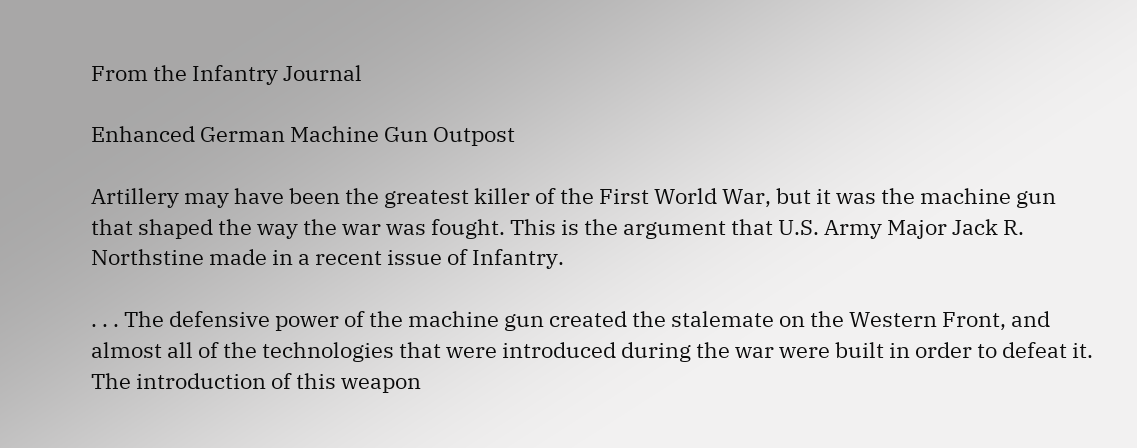From the Infantry Journal

Enhanced German Machine Gun Outpost

Artillery may have been the greatest killer of the First World War, but it was the machine gun that shaped the way the war was fought. This is the argument that U.S. Army Major Jack R. Northstine made in a recent issue of Infantry.

. . . The defensive power of the machine gun created the stalemate on the Western Front, and almost all of the technologies that were introduced during the war were built in order to defeat it. The introduction of this weapon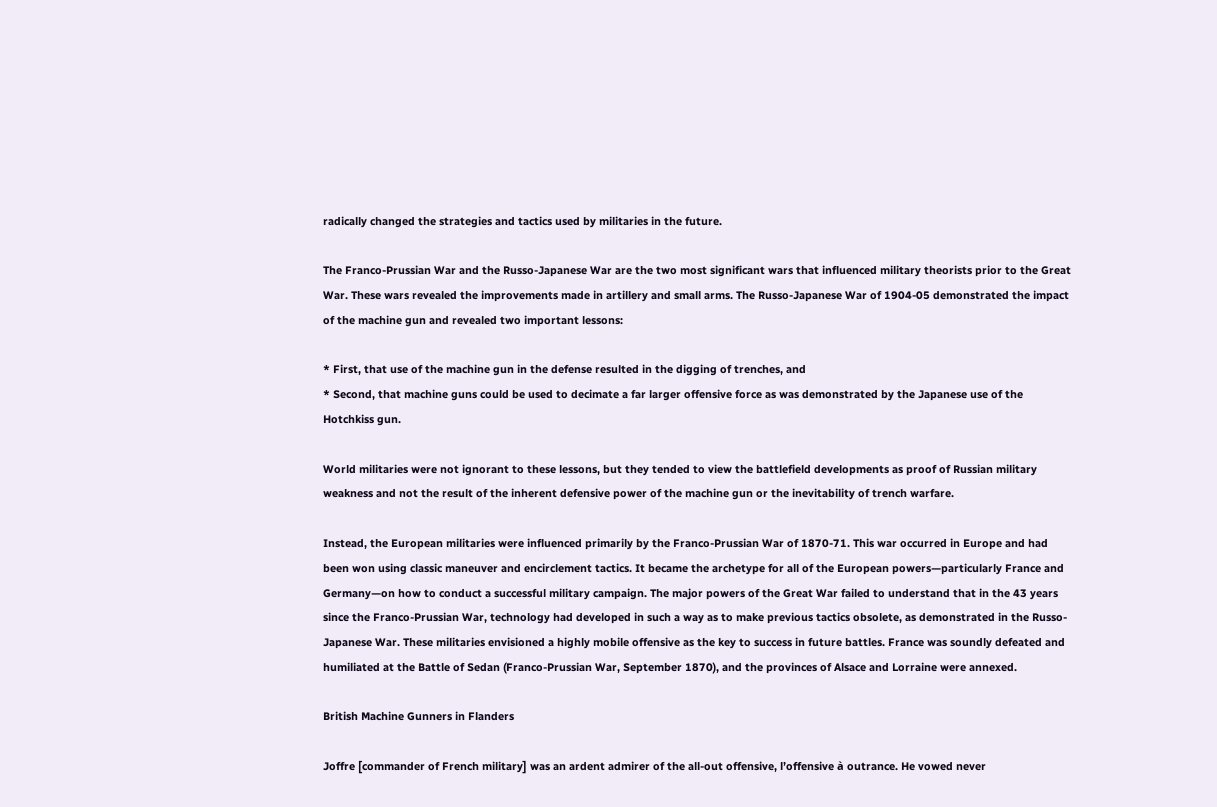radically changed the strategies and tactics used by militaries in the future.

The Franco-Prussian War and the Russo-Japanese War are the two most significant wars that influenced military theorists prior to the Great War. These wars revealed the improvements made in artillery and small arms. The Russo-Japanese War of 1904-05 demonstrated the impact of the machine gun and revealed two important lessons:

* First, that use of the machine gun in the defense resulted in the digging of trenches, and
* Second, that machine guns could be used to decimate a far larger offensive force as was demonstrated by the Japanese use of the Hotchkiss gun.

World militaries were not ignorant to these lessons, but they tended to view the battlefield developments as proof of Russian military weakness and not the result of the inherent defensive power of the machine gun or the inevitability of trench warfare.

Instead, the European militaries were influenced primarily by the Franco-Prussian War of 1870-71. This war occurred in Europe and had been won using classic maneuver and encirclement tactics. It became the archetype for all of the European powers—particularly France and Germany—on how to conduct a successful military campaign. The major powers of the Great War failed to understand that in the 43 years since the Franco-Prussian War, technology had developed in such a way as to make previous tactics obsolete, as demonstrated in the Russo-Japanese War. These militaries envisioned a highly mobile offensive as the key to success in future battles. France was soundly defeated and humiliated at the Battle of Sedan (Franco-Prussian War, September 1870), and the provinces of Alsace and Lorraine were annexed.

British Machine Gunners in Flanders

Joffre [commander of French military] was an ardent admirer of the all-out offensive, l’offensive à outrance. He vowed never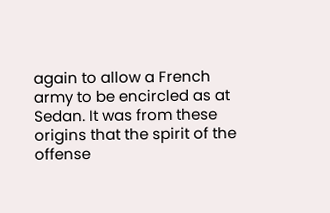again to allow a French army to be encircled as at Sedan. It was from these origins that the spirit of the offense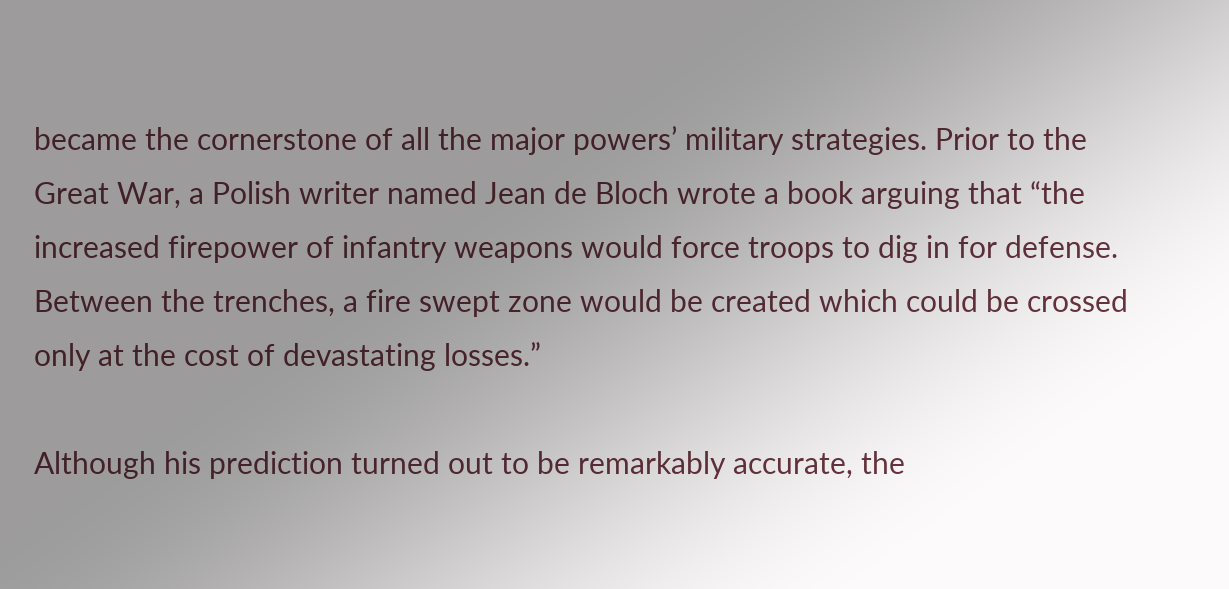became the cornerstone of all the major powers’ military strategies. Prior to the Great War, a Polish writer named Jean de Bloch wrote a book arguing that “the increased firepower of infantry weapons would force troops to dig in for defense. Between the trenches, a fire swept zone would be created which could be crossed only at the cost of devastating losses.”

Although his prediction turned out to be remarkably accurate, the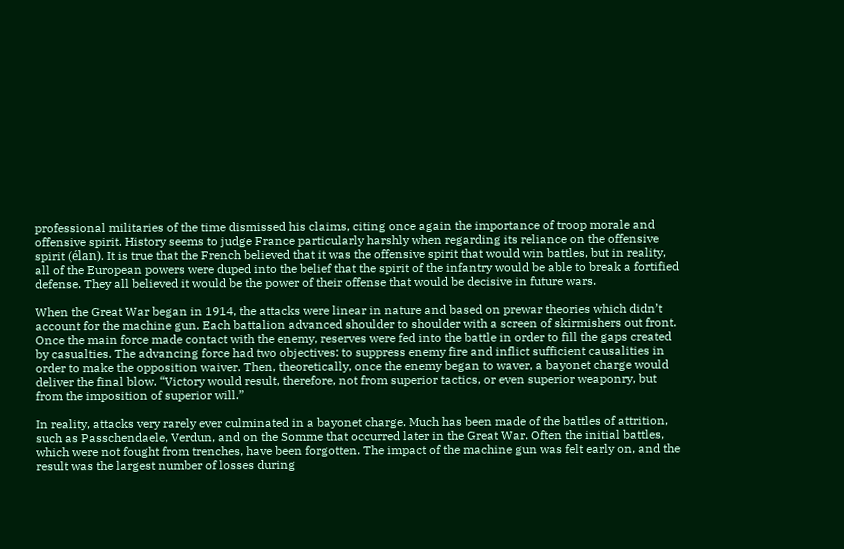professional militaries of the time dismissed his claims, citing once again the importance of troop morale and offensive spirit. History seems to judge France particularly harshly when regarding its reliance on the offensive spirit (élan). It is true that the French believed that it was the offensive spirit that would win battles, but in reality, all of the European powers were duped into the belief that the spirit of the infantry would be able to break a fortified defense. They all believed it would be the power of their offense that would be decisive in future wars.

When the Great War began in 1914, the attacks were linear in nature and based on prewar theories which didn’t account for the machine gun. Each battalion advanced shoulder to shoulder with a screen of skirmishers out front. Once the main force made contact with the enemy, reserves were fed into the battle in order to fill the gaps created by casualties. The advancing force had two objectives: to suppress enemy fire and inflict sufficient causalities in order to make the opposition waiver. Then, theoretically, once the enemy began to waver, a bayonet charge would deliver the final blow. “Victory would result, therefore, not from superior tactics, or even superior weaponry, but from the imposition of superior will.”

In reality, attacks very rarely ever culminated in a bayonet charge. Much has been made of the battles of attrition, such as Passchendaele, Verdun, and on the Somme that occurred later in the Great War. Often the initial battles, which were not fought from trenches, have been forgotten. The impact of the machine gun was felt early on, and the result was the largest number of losses during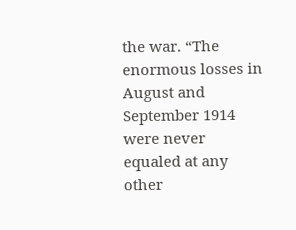the war. “The enormous losses in August and September 1914 were never equaled at any other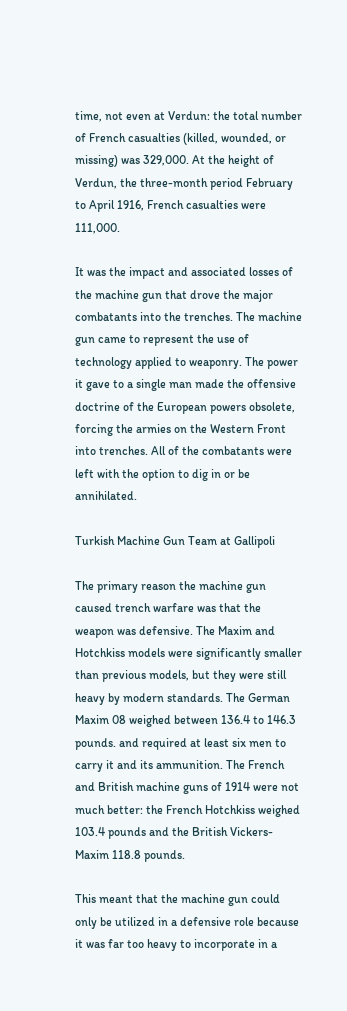time, not even at Verdun: the total number of French casualties (killed, wounded, or missing) was 329,000. At the height of Verdun, the three-month period February to April 1916, French casualties were 111,000.

It was the impact and associated losses of the machine gun that drove the major combatants into the trenches. The machine gun came to represent the use of technology applied to weaponry. The power it gave to a single man made the offensive doctrine of the European powers obsolete, forcing the armies on the Western Front into trenches. All of the combatants were left with the option to dig in or be annihilated.

Turkish Machine Gun Team at Gallipoli

The primary reason the machine gun caused trench warfare was that the weapon was defensive. The Maxim and Hotchkiss models were significantly smaller than previous models, but they were still heavy by modern standards. The German Maxim 08 weighed between 136.4 to 146.3 pounds. and required at least six men to carry it and its ammunition. The French and British machine guns of 1914 were not much better: the French Hotchkiss weighed 103.4 pounds and the British Vickers-Maxim 118.8 pounds.

This meant that the machine gun could only be utilized in a defensive role because it was far too heavy to incorporate in a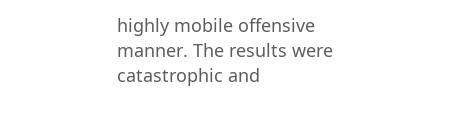highly mobile offensive manner. The results were catastrophic and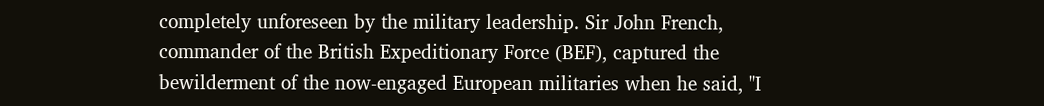completely unforeseen by the military leadership. Sir John French, commander of the British Expeditionary Force (BEF), captured the bewilderment of the now-engaged European militaries when he said, "I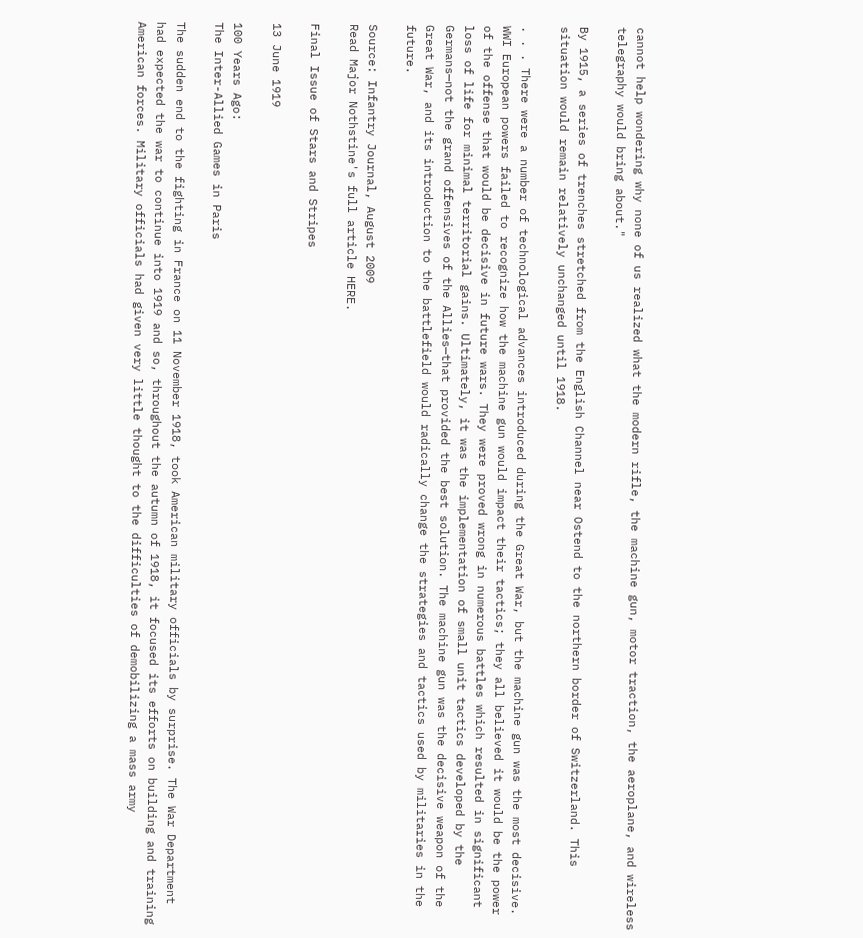cannot help wondering why none of us realized what the modern rifle, the machine gun, motor traction, the aeroplane, and wireless telegraphy would bring about."

By 1915, a series of trenches stretched from the English Channel near Ostend to the northern border of Switzerland. This situation would remain relatively unchanged until 1918.

. . . There were a number of technological advances introduced during the Great War, but the machine gun was the most decisive. WWI European powers failed to recognize how the machine gun would impact their tactics; they all believed it would be the power of the offense that would be decisive in future wars. They were proved wrong in numerous battles which resulted in significant loss of life for minimal territorial gains. Ultimately, it was the implementation of small unit tactics developed by the Germans—not the grand offensives of the Allies—that provided the best solution. The machine gun was the decisive weapon of the Great War, and its introduction to the battlefield would radically change the strategies and tactics used by militaries in the future.

Source: Infantry Journal, August 2009
Read Major Nothstine's full article HERE.

Final Issue of Stars and Stripes

13 June 1919

100 Years Ago:
The Inter-Allied Games in Paris

The sudden end to the fighting in France on 11 November 1918, took American military officials by surprise. The War Department had expected the war to continue into 1919 and so, throughout the autumn of 1918, it focused its efforts on building and training American forces. Military officials had given very little thought to the difficulties of demobilizing a mass army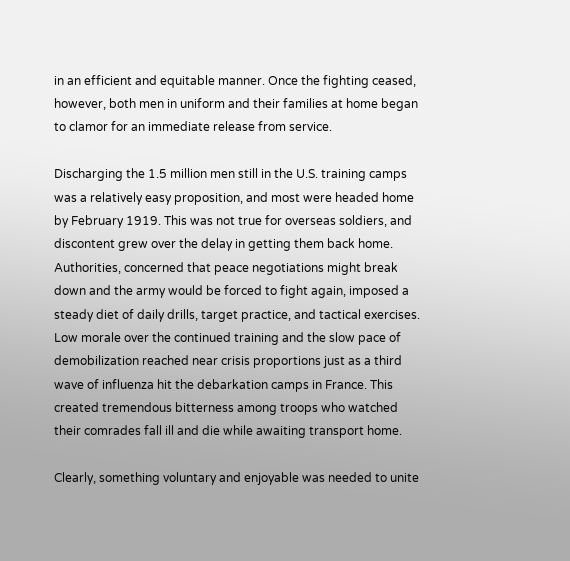in an efficient and equitable manner. Once the fighting ceased, however, both men in uniform and their families at home began to clamor for an immediate release from service.

Discharging the 1.5 million men still in the U.S. training camps was a relatively easy proposition, and most were headed home by February 1919. This was not true for overseas soldiers, and discontent grew over the delay in getting them back home. Authorities, concerned that peace negotiations might break down and the army would be forced to fight again, imposed a steady diet of daily drills, target practice, and tactical exercises. Low morale over the continued training and the slow pace of demobilization reached near crisis proportions just as a third wave of influenza hit the debarkation camps in France. This created tremendous bitterness among troops who watched their comrades fall ill and die while awaiting transport home.

Clearly, something voluntary and enjoyable was needed to unite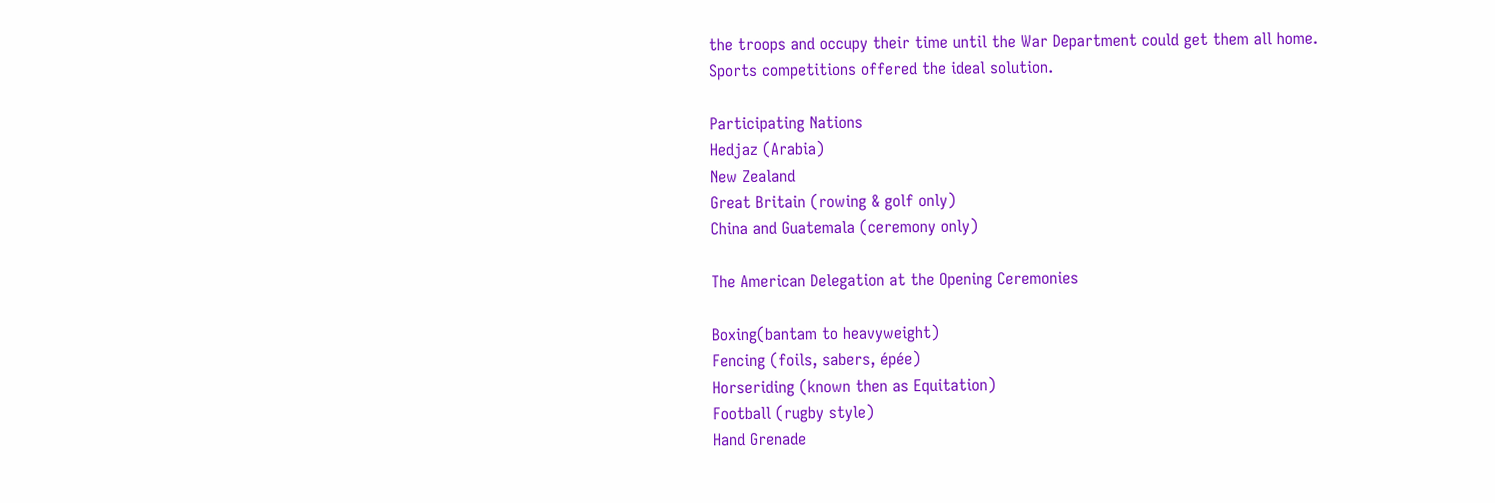the troops and occupy their time until the War Department could get them all home. Sports competitions offered the ideal solution.

Participating Nations
Hedjaz (Arabia)
New Zealand
Great Britain (rowing & golf only)
China and Guatemala (ceremony only)

The American Delegation at the Opening Ceremonies

Boxing(bantam to heavyweight)
Fencing (foils, sabers, épée)
Horseriding (known then as Equitation)
Football (rugby style)
Hand Grenade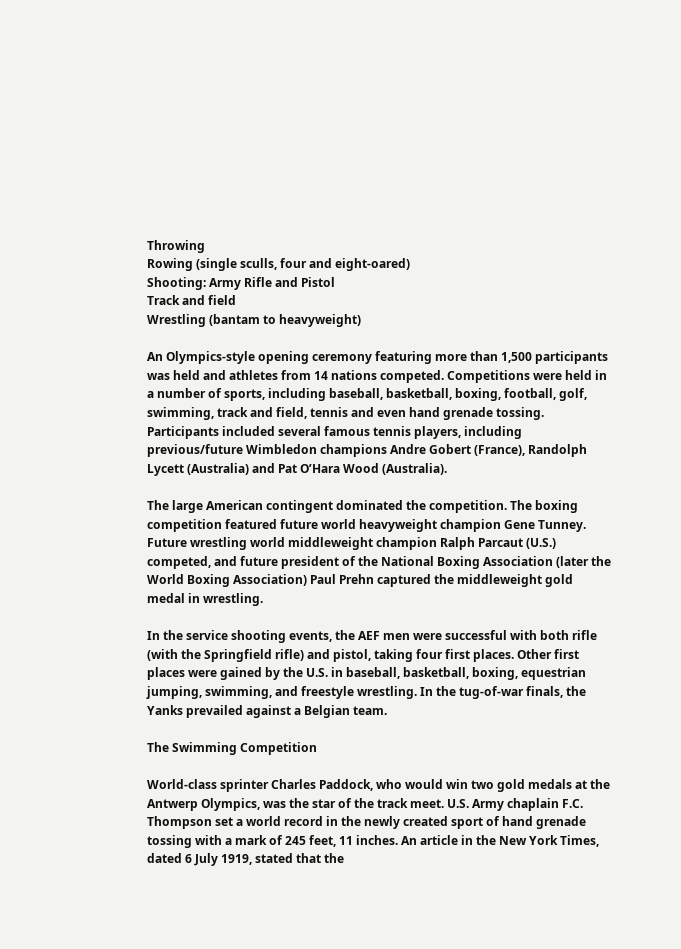Throwing
Rowing (single sculls, four and eight-oared)
Shooting: Army Rifle and Pistol
Track and field
Wrestling (bantam to heavyweight)

An Olympics-style opening ceremony featuring more than 1,500 participants was held and athletes from 14 nations competed. Competitions were held in a number of sports, including baseball, basketball, boxing, football, golf, swimming, track and field, tennis and even hand grenade tossing. Participants included several famous tennis players, including previous/future Wimbledon champions Andre Gobert (France), Randolph Lycett (Australia) and Pat O’Hara Wood (Australia).

The large American contingent dominated the competition. The boxing competition featured future world heavyweight champion Gene Tunney. Future wrestling world middleweight champion Ralph Parcaut (U.S.) competed, and future president of the National Boxing Association (later the World Boxing Association) Paul Prehn captured the middleweight gold medal in wrestling.

In the service shooting events, the AEF men were successful with both rifle (with the Springfield rifle) and pistol, taking four first places. Other first places were gained by the U.S. in baseball, basketball, boxing, equestrian jumping, swimming, and freestyle wrestling. In the tug-of-war finals, the Yanks prevailed against a Belgian team.

The Swimming Competition

World-class sprinter Charles Paddock, who would win two gold medals at the Antwerp Olympics, was the star of the track meet. U.S. Army chaplain F.C. Thompson set a world record in the newly created sport of hand grenade tossing with a mark of 245 feet, 11 inches. An article in the New York Times, dated 6 July 1919, stated that the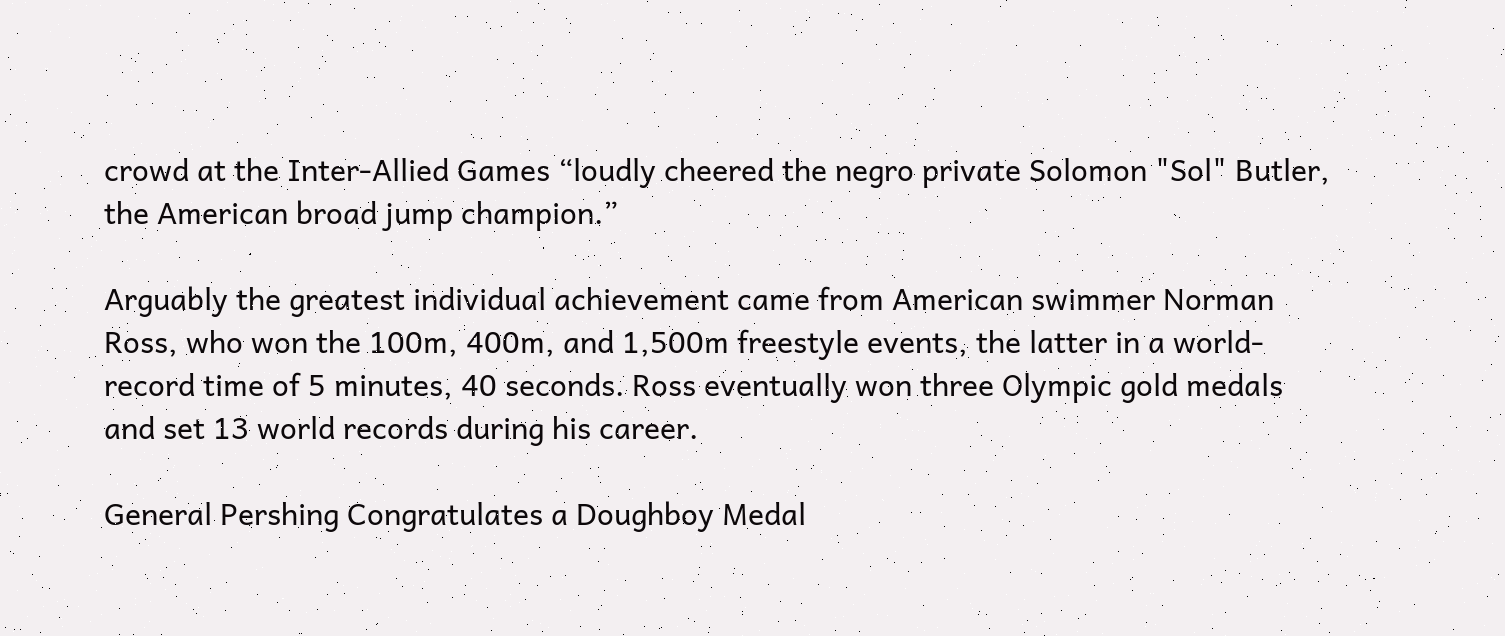crowd at the Inter-Allied Games “loudly cheered the negro private Solomon "Sol" Butler, the American broad jump champion.”

Arguably the greatest individual achievement came from American swimmer Norman Ross, who won the 100m, 400m, and 1,500m freestyle events, the latter in a world-record time of 5 minutes, 40 seconds. Ross eventually won three Olympic gold medals and set 13 world records during his career.

General Pershing Congratulates a Doughboy Medal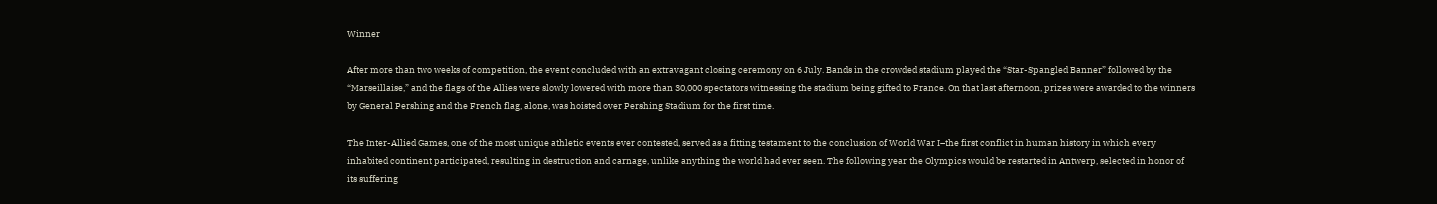Winner

After more than two weeks of competition, the event concluded with an extravagant closing ceremony on 6 July. Bands in the crowded stadium played the “Star-Spangled Banner” followed by the “Marseillaise,” and the flags of the Allies were slowly lowered with more than 30,000 spectators witnessing the stadium being gifted to France. On that last afternoon, prizes were awarded to the winners by General Pershing and the French flag, alone, was hoisted over Pershing Stadium for the first time.

The Inter-Allied Games, one of the most unique athletic events ever contested, served as a fitting testament to the conclusion of World War I–the first conflict in human history in which every inhabited continent participated, resulting in destruction and carnage, unlike anything the world had ever seen. The following year the Olympics would be restarted in Antwerp, selected in honor of its suffering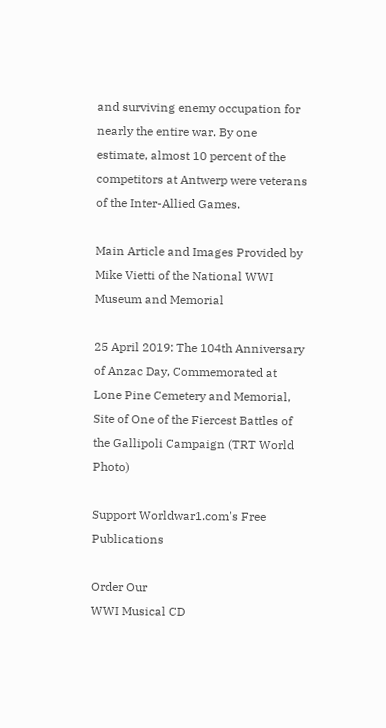and surviving enemy occupation for nearly the entire war. By one estimate, almost 10 percent of the competitors at Antwerp were veterans of the Inter-Allied Games.

Main Article and Images Provided by Mike Vietti of the National WWI Museum and Memorial

25 April 2019: The 104th Anniversary of Anzac Day, Commemorated at Lone Pine Cemetery and Memorial, Site of One of the Fiercest Battles of the Gallipoli Campaign (TRT World Photo)

Support Worldwar1.com's Free Publications

Order Our
WWI Musical CD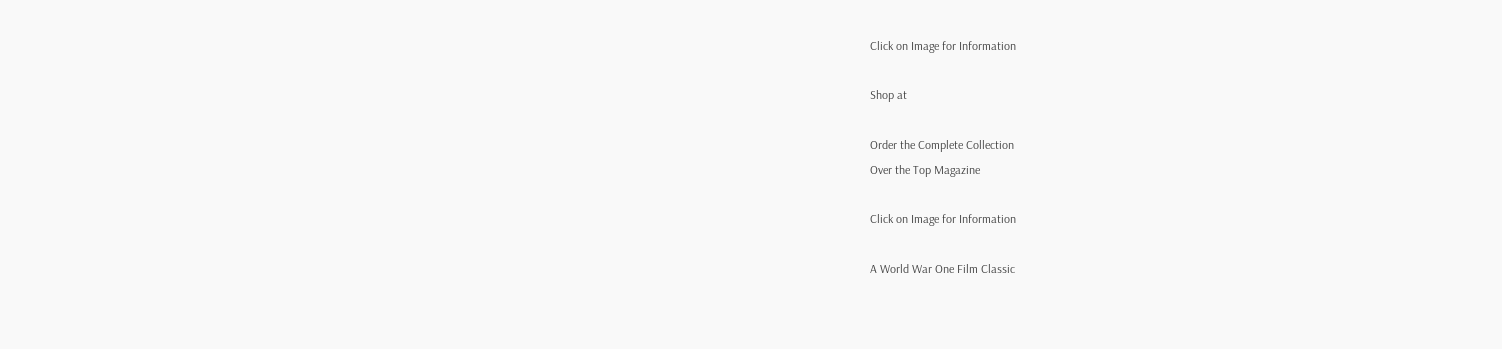Click on Image for Information

Shop at

Order the Complete Collection
Over the Top Magazine

Click on Image for Information

A World War One Film Classic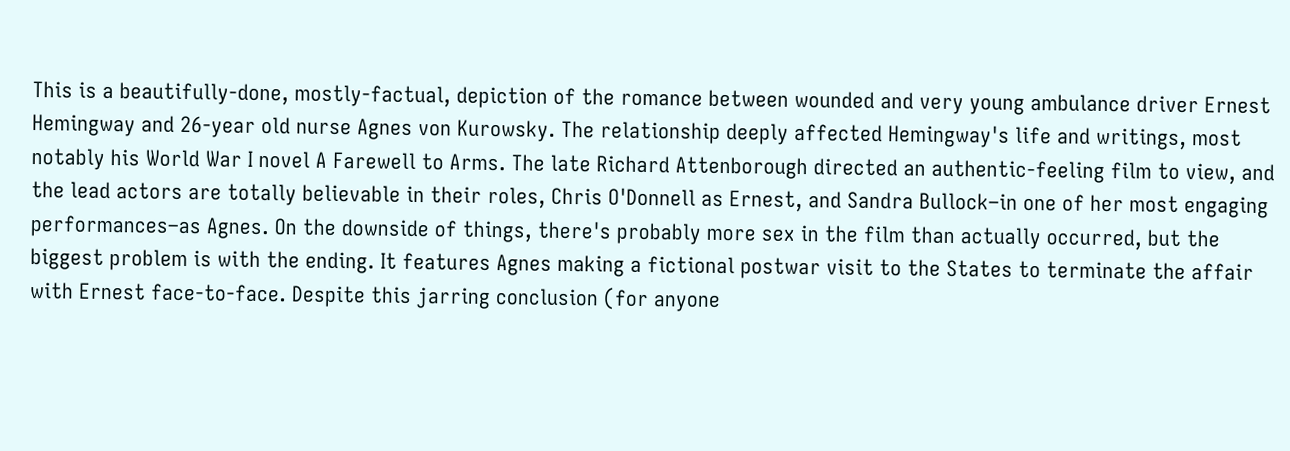This is a beautifully-done, mostly-factual, depiction of the romance between wounded and very young ambulance driver Ernest Hemingway and 26-year old nurse Agnes von Kurowsky. The relationship deeply affected Hemingway's life and writings, most notably his World War I novel A Farewell to Arms. The late Richard Attenborough directed an authentic-feeling film to view, and the lead actors are totally believable in their roles, Chris O'Donnell as Ernest, and Sandra Bullock–in one of her most engaging performances–as Agnes. On the downside of things, there's probably more sex in the film than actually occurred, but the biggest problem is with the ending. It features Agnes making a fictional postwar visit to the States to terminate the affair with Ernest face-to-face. Despite this jarring conclusion (for anyone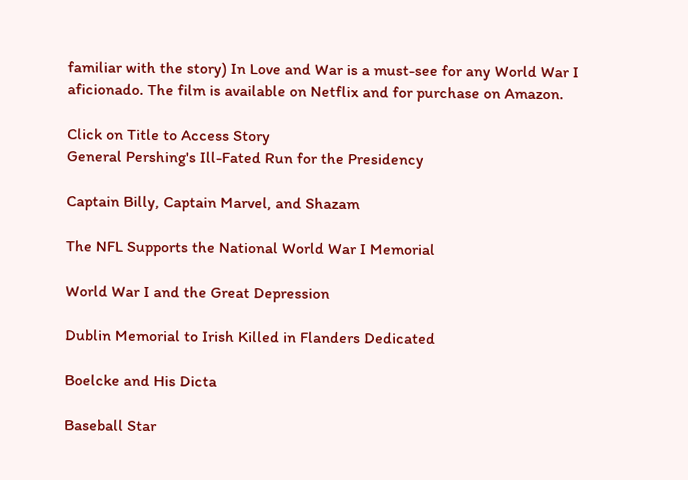familiar with the story) In Love and War is a must-see for any World War I aficionado. The film is available on Netflix and for purchase on Amazon.

Click on Title to Access Story
General Pershing's Ill-Fated Run for the Presidency

Captain Billy, Captain Marvel, and Shazam

The NFL Supports the National World War I Memorial

World War I and the Great Depression

Dublin Memorial to Irish Killed in Flanders Dedicated

Boelcke and His Dicta

Baseball Star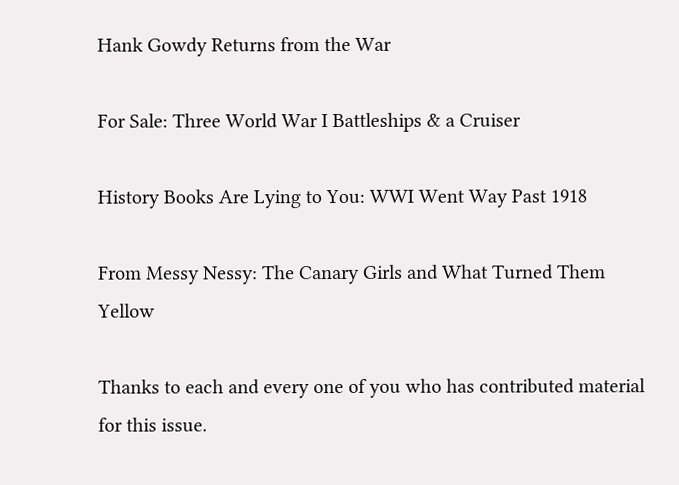Hank Gowdy Returns from the War

For Sale: Three World War I Battleships & a Cruiser

History Books Are Lying to You: WWI Went Way Past 1918

From Messy Nessy: The Canary Girls and What Turned Them Yellow

Thanks to each and every one of you who has contributed material for this issue.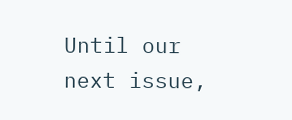Until our next issue,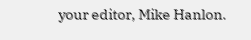your editor, Mike Hanlon.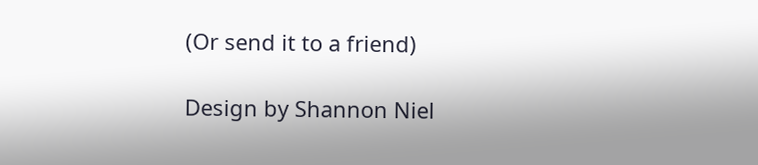(Or send it to a friend)

Design by Shannon Niel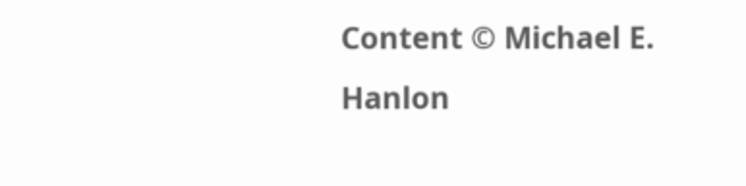Content © Michael E. Hanlon